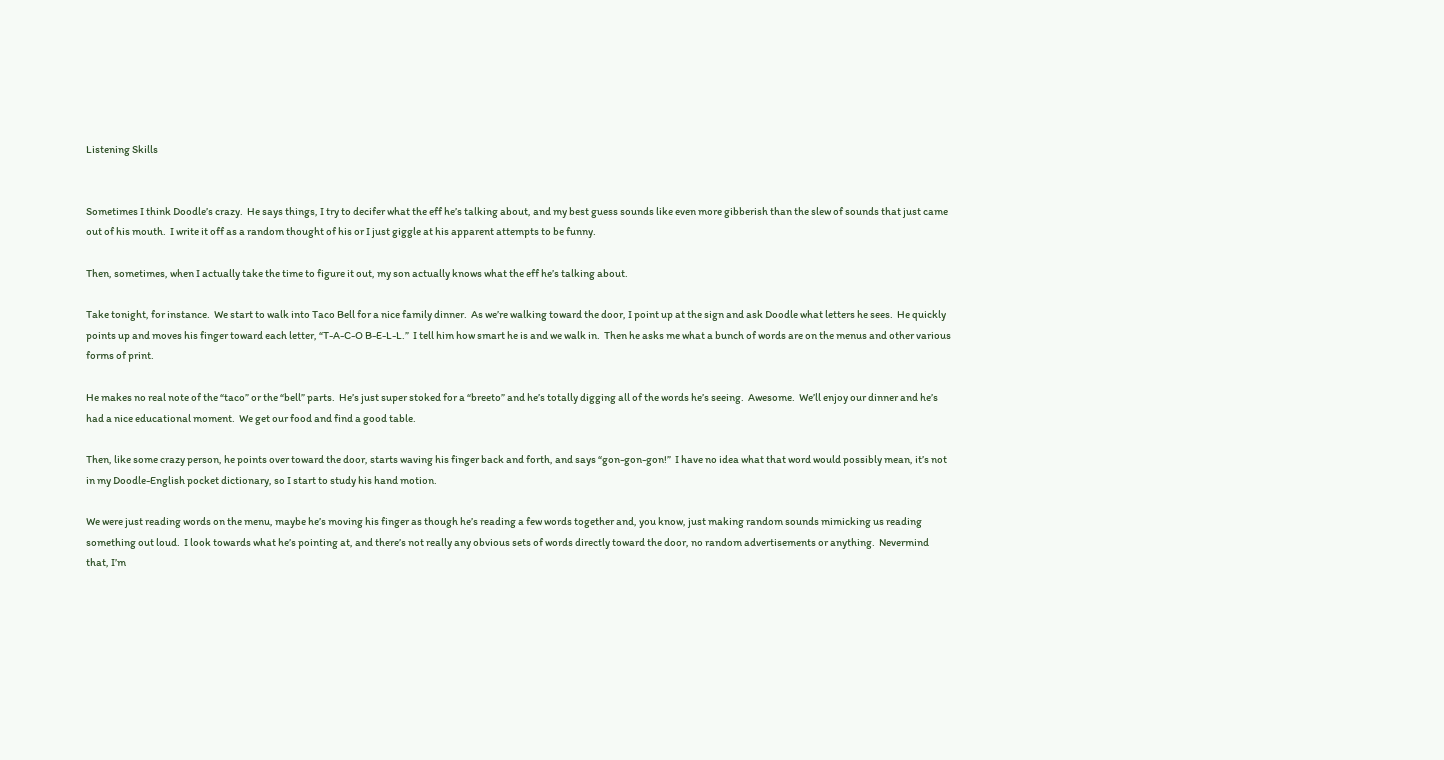Listening Skills


Sometimes I think Doodle’s crazy.  He says things, I try to decifer what the eff he’s talking about, and my best guess sounds like even more gibberish than the slew of sounds that just came out of his mouth.  I write it off as a random thought of his or I just giggle at his apparent attempts to be funny.

Then, sometimes, when I actually take the time to figure it out, my son actually knows what the eff he’s talking about.

Take tonight, for instance.  We start to walk into Taco Bell for a nice family dinner.  As we’re walking toward the door, I point up at the sign and ask Doodle what letters he sees.  He quickly points up and moves his finger toward each letter, “T-A-C-O B-E-L-L.”  I tell him how smart he is and we walk in.  Then he asks me what a bunch of words are on the menus and other various forms of print.

He makes no real note of the “taco” or the “bell” parts.  He’s just super stoked for a “breeto” and he’s totally digging all of the words he’s seeing.  Awesome.  We’ll enjoy our dinner and he’s had a nice educational moment.  We get our food and find a good table.

Then, like some crazy person, he points over toward the door, starts waving his finger back and forth, and says “gon-gon-gon!”  I have no idea what that word would possibly mean, it’s not in my Doodle-English pocket dictionary, so I start to study his hand motion.

We were just reading words on the menu, maybe he’s moving his finger as though he’s reading a few words together and, you know, just making random sounds mimicking us reading something out loud.  I look towards what he’s pointing at, and there’s not really any obvious sets of words directly toward the door, no random advertisements or anything.  Nevermind that, I’m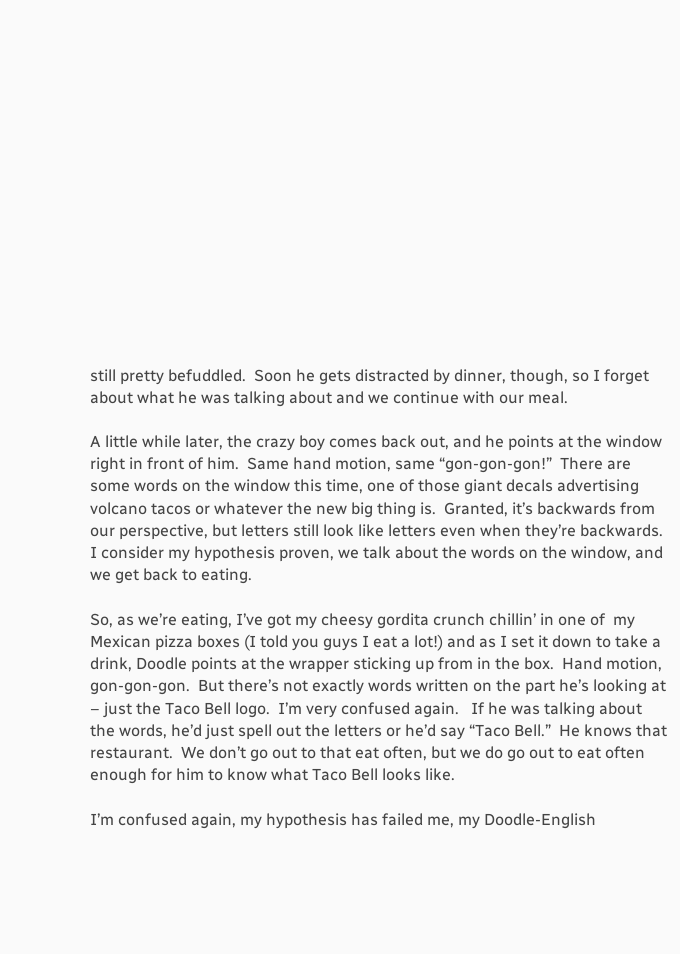still pretty befuddled.  Soon he gets distracted by dinner, though, so I forget about what he was talking about and we continue with our meal.

A little while later, the crazy boy comes back out, and he points at the window right in front of him.  Same hand motion, same “gon-gon-gon!”  There are some words on the window this time, one of those giant decals advertising volcano tacos or whatever the new big thing is.  Granted, it’s backwards from our perspective, but letters still look like letters even when they’re backwards.  I consider my hypothesis proven, we talk about the words on the window, and we get back to eating.

So, as we’re eating, I’ve got my cheesy gordita crunch chillin’ in one of  my Mexican pizza boxes (I told you guys I eat a lot!) and as I set it down to take a drink, Doodle points at the wrapper sticking up from in the box.  Hand motion, gon-gon-gon.  But there’s not exactly words written on the part he’s looking at – just the Taco Bell logo.  I’m very confused again.   If he was talking about the words, he’d just spell out the letters or he’d say “Taco Bell.”  He knows that restaurant.  We don’t go out to that eat often, but we do go out to eat often enough for him to know what Taco Bell looks like.

I’m confused again, my hypothesis has failed me, my Doodle-English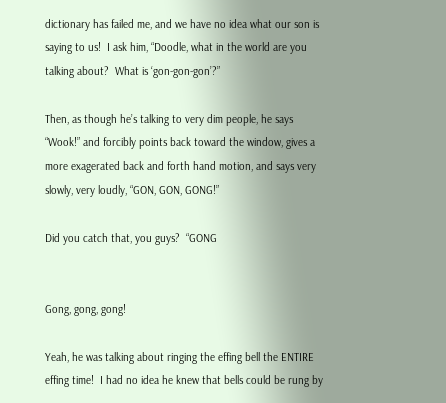dictionary has failed me, and we have no idea what our son is saying to us!  I ask him, “Doodle, what in the world are you talking about?  What is ‘gon-gon-gon’?”

Then, as though he’s talking to very dim people, he says “Wook!” and forcibly points back toward the window, gives a more exagerated back and forth hand motion, and says very slowly, very loudly, “GON, GON, GONG!”

Did you catch that, you guys?  “GONG


Gong, gong, gong!

Yeah, he was talking about ringing the effing bell the ENTIRE effing time!  I had no idea he knew that bells could be rung by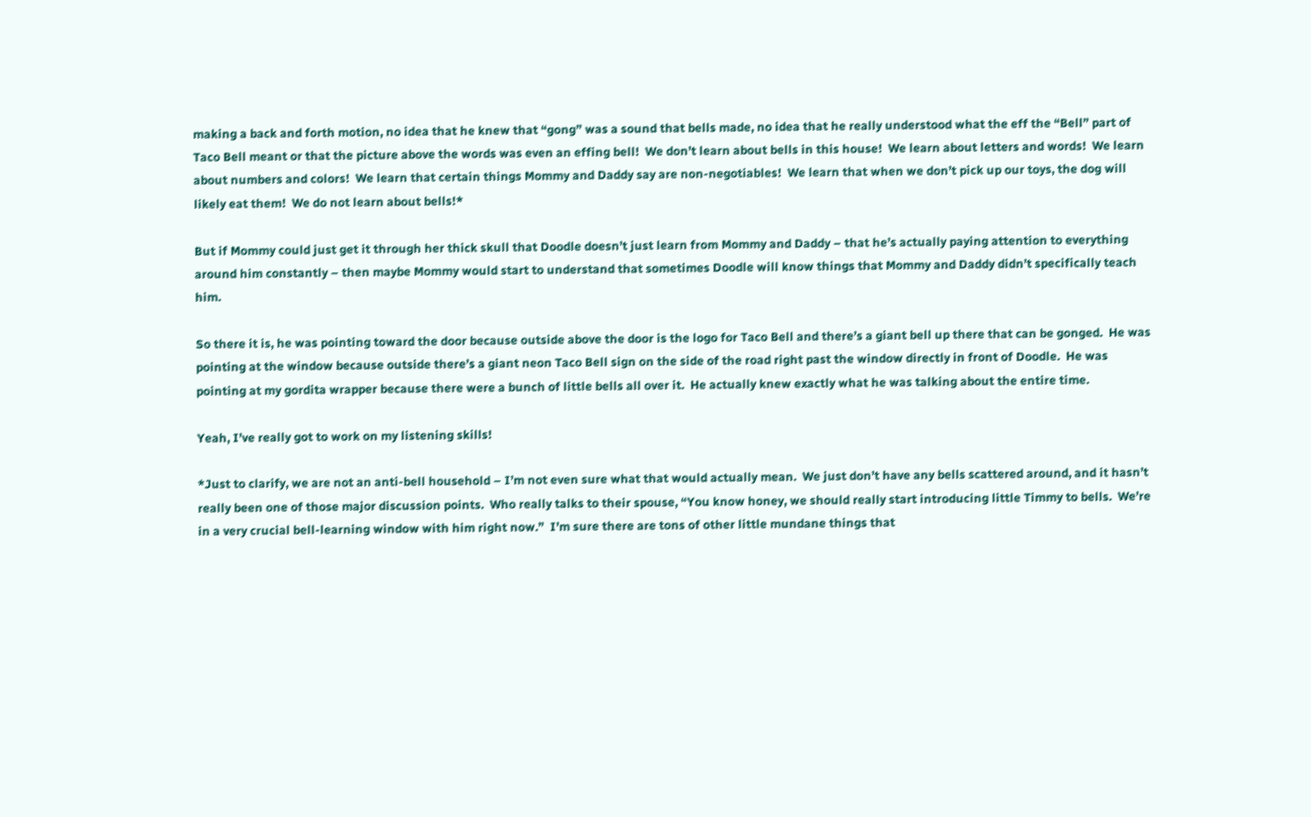making a back and forth motion, no idea that he knew that “gong” was a sound that bells made, no idea that he really understood what the eff the “Bell” part of Taco Bell meant or that the picture above the words was even an effing bell!  We don’t learn about bells in this house!  We learn about letters and words!  We learn about numbers and colors!  We learn that certain things Mommy and Daddy say are non-negotiables!  We learn that when we don’t pick up our toys, the dog will likely eat them!  We do not learn about bells!*

But if Mommy could just get it through her thick skull that Doodle doesn’t just learn from Mommy and Daddy – that he’s actually paying attention to everything around him constantly – then maybe Mommy would start to understand that sometimes Doodle will know things that Mommy and Daddy didn’t specifically teach him.

So there it is, he was pointing toward the door because outside above the door is the logo for Taco Bell and there’s a giant bell up there that can be gonged.  He was pointing at the window because outside there’s a giant neon Taco Bell sign on the side of the road right past the window directly in front of Doodle.  He was pointing at my gordita wrapper because there were a bunch of little bells all over it.  He actually knew exactly what he was talking about the entire time.

Yeah, I’ve really got to work on my listening skills!

*Just to clarify, we are not an anti-bell household – I’m not even sure what that would actually mean.  We just don’t have any bells scattered around, and it hasn’t really been one of those major discussion points.  Who really talks to their spouse, “You know honey, we should really start introducing little Timmy to bells.  We’re in a very crucial bell-learning window with him right now.”  I’m sure there are tons of other little mundane things that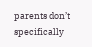parents don’t specifically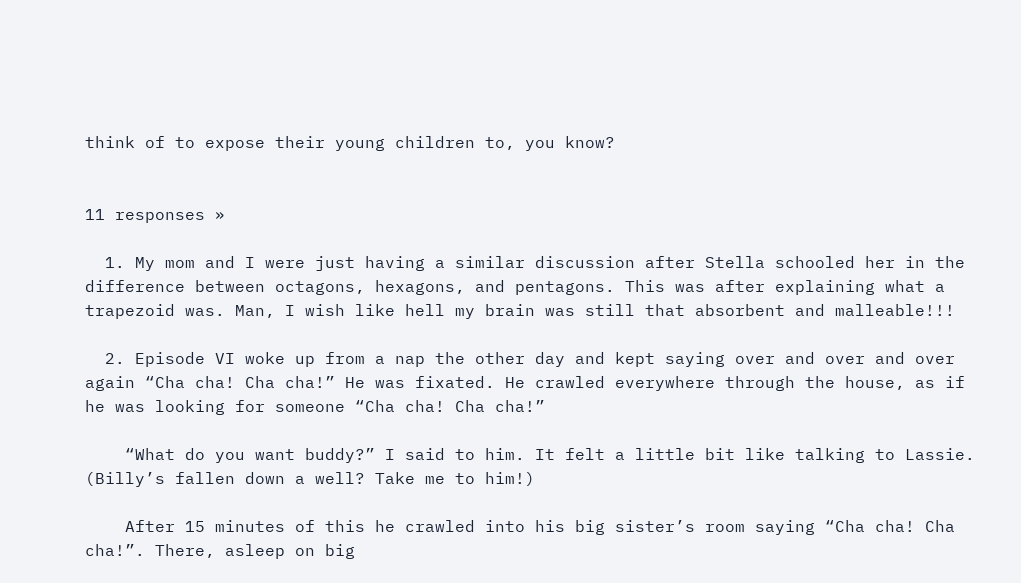think of to expose their young children to, you know?


11 responses »

  1. My mom and I were just having a similar discussion after Stella schooled her in the difference between octagons, hexagons, and pentagons. This was after explaining what a trapezoid was. Man, I wish like hell my brain was still that absorbent and malleable!!!

  2. Episode VI woke up from a nap the other day and kept saying over and over and over again “Cha cha! Cha cha!” He was fixated. He crawled everywhere through the house, as if he was looking for someone “Cha cha! Cha cha!”

    “What do you want buddy?” I said to him. It felt a little bit like talking to Lassie. (Billy’s fallen down a well? Take me to him!)

    After 15 minutes of this he crawled into his big sister’s room saying “Cha cha! Cha cha!”. There, asleep on big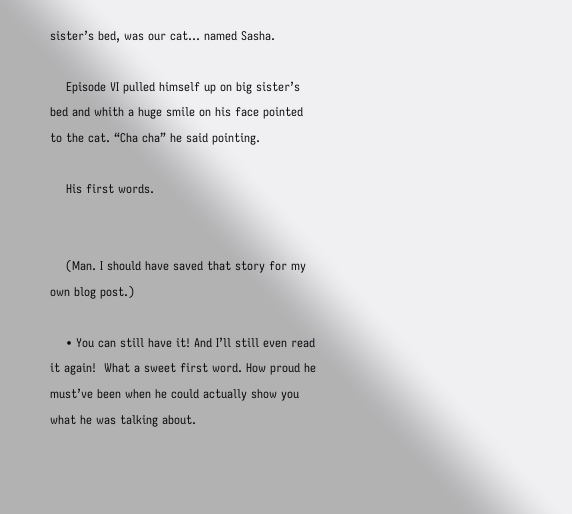sister’s bed, was our cat… named Sasha.

    Episode VI pulled himself up on big sister’s bed and whith a huge smile on his face pointed to the cat. “Cha cha” he said pointing.

    His first words.


    (Man. I should have saved that story for my own blog post.)

    • You can still have it! And I’ll still even read it again!  What a sweet first word. How proud he must’ve been when he could actually show you what he was talking about.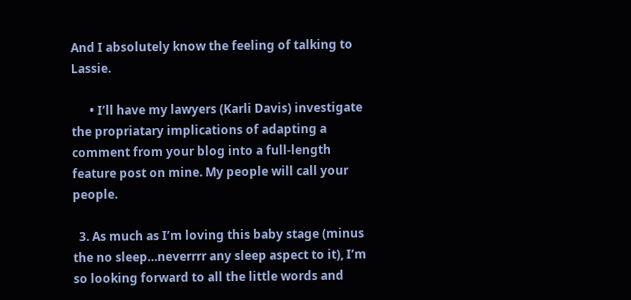And I absolutely know the feeling of talking to Lassie.

      • I’ll have my lawyers (Karli Davis) investigate the propriatary implications of adapting a comment from your blog into a full-length feature post on mine. My people will call your people.

  3. As much as I’m loving this baby stage (minus the no sleep…neverrrr any sleep aspect to it), I’m so looking forward to all the little words and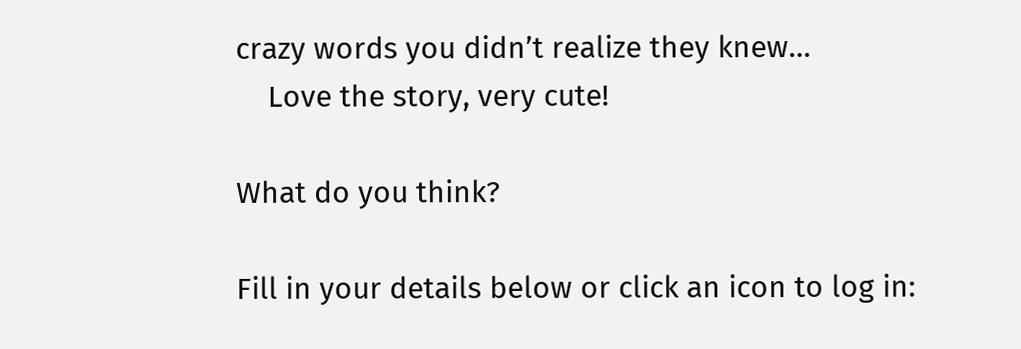crazy words you didn’t realize they knew…
    Love the story, very cute!

What do you think?

Fill in your details below or click an icon to log in: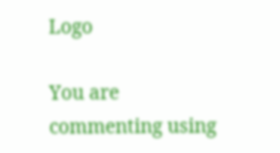Logo

You are commenting using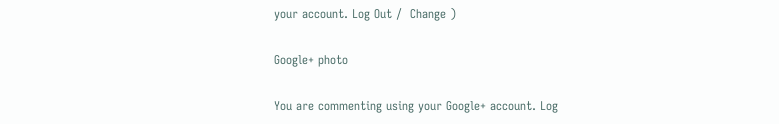your account. Log Out /  Change )

Google+ photo

You are commenting using your Google+ account. Log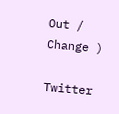Out /  Change )

Twitter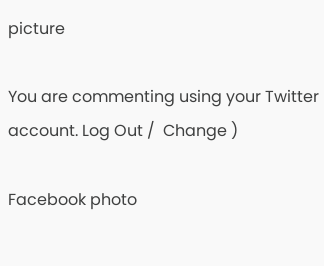picture

You are commenting using your Twitter account. Log Out /  Change )

Facebook photo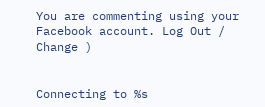You are commenting using your Facebook account. Log Out /  Change )


Connecting to %s